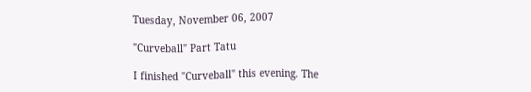Tuesday, November 06, 2007

"Curveball" Part Tatu

I finished "Curveball" this evening. The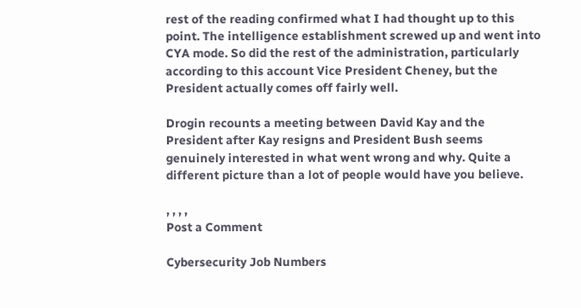rest of the reading confirmed what I had thought up to this point. The intelligence establishment screwed up and went into CYA mode. So did the rest of the administration, particularly according to this account Vice President Cheney, but the President actually comes off fairly well.

Drogin recounts a meeting between David Kay and the President after Kay resigns and President Bush seems genuinely interested in what went wrong and why. Quite a different picture than a lot of people would have you believe.

, , , ,
Post a Comment

Cybersecurity Job Numbers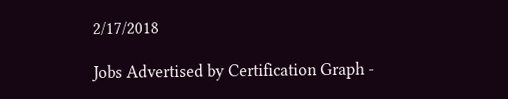2/17/2018

Jobs Advertised by Certification Graph -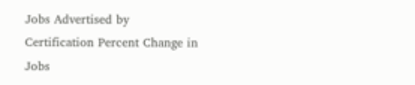Jobs Advertised by Certification Percent Change in Jobs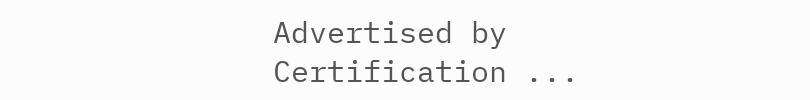Advertised by Certification ...